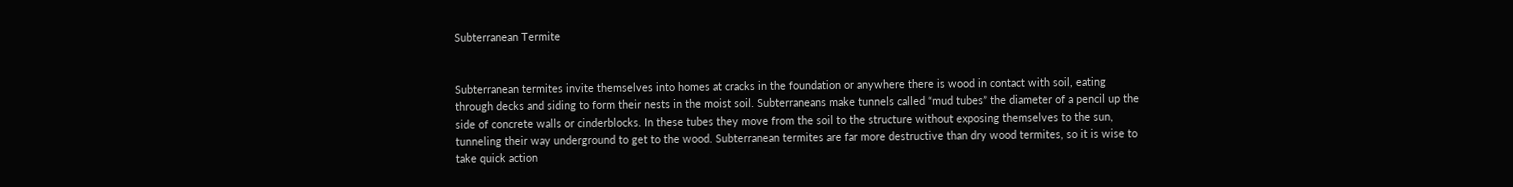Subterranean Termite


Subterranean termites invite themselves into homes at cracks in the foundation or anywhere there is wood in contact with soil, eating through decks and siding to form their nests in the moist soil. Subterraneans make tunnels called “mud tubes” the diameter of a pencil up the side of concrete walls or cinderblocks. In these tubes they move from the soil to the structure without exposing themselves to the sun, tunneling their way underground to get to the wood. Subterranean termites are far more destructive than dry wood termites, so it is wise to take quick action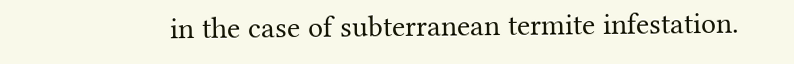in the case of subterranean termite infestation.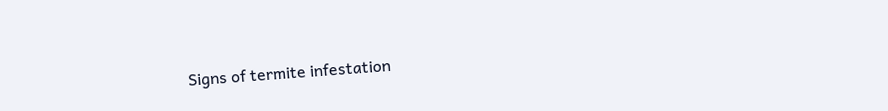Signs of termite infestation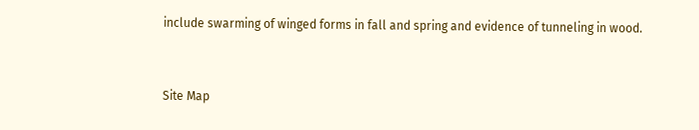include swarming of winged forms in fall and spring and evidence of tunneling in wood.


Site Map